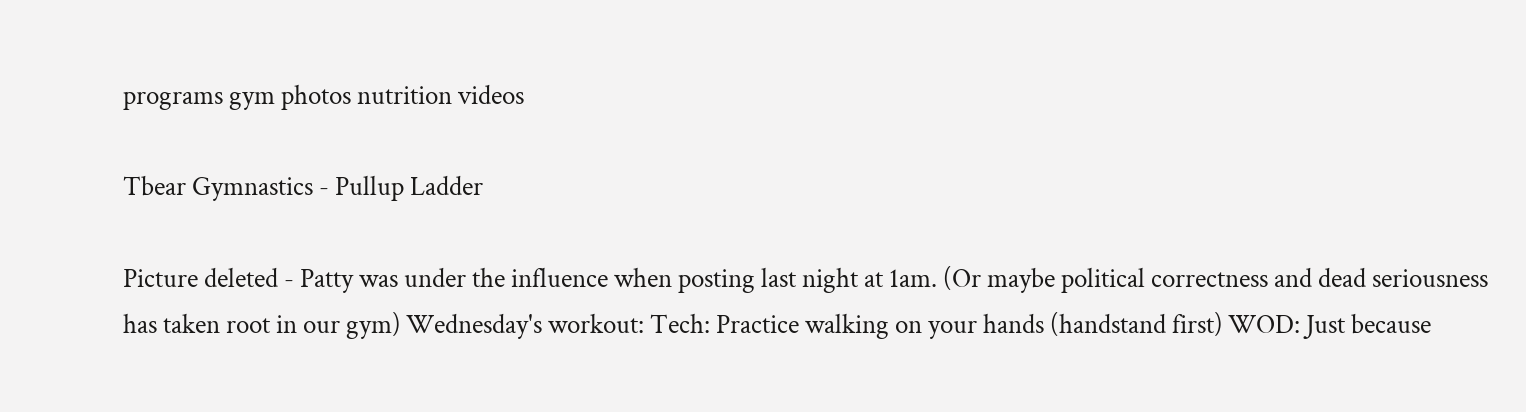programs gym photos nutrition videos

Tbear Gymnastics - Pullup Ladder

Picture deleted - Patty was under the influence when posting last night at 1am. (Or maybe political correctness and dead seriousness has taken root in our gym) Wednesday's workout: Tech: Practice walking on your hands (handstand first) WOD: Just because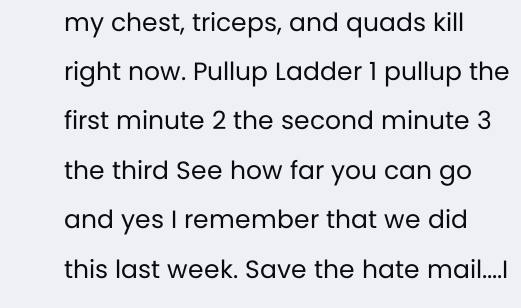my chest, triceps, and quads kill right now. Pullup Ladder 1 pullup the first minute 2 the second minute 3 the third See how far you can go and yes I remember that we did this last week. Save the hate mail....I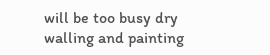will be too busy dry walling and painting